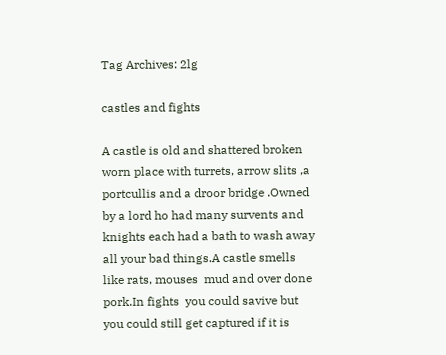Tag Archives: 2lg

castles and fights

A castle is old and shattered broken worn place with turrets, arrow slits ,a portcullis and a droor bridge .Owned by a lord ho had many survents and knights each had a bath to wash away all your bad things.A castle smells like rats, mouses  mud and over done pork.In fights  you could savive but you could still get captured if it is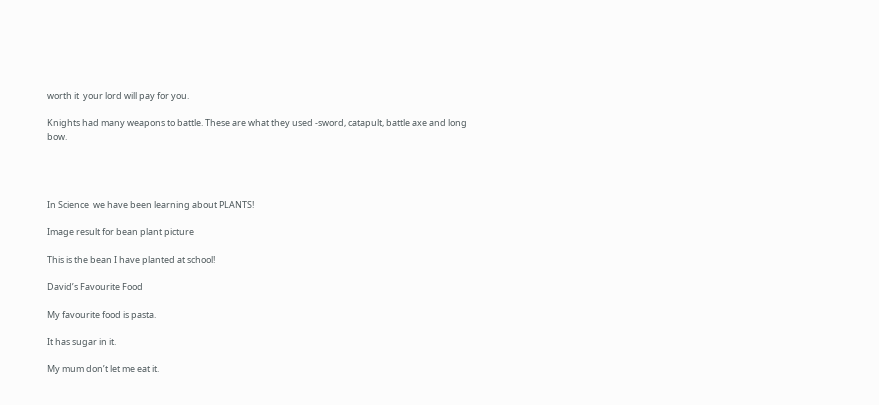worth it  your lord will pay for you.

Knights had many weapons to battle. These are what they used -sword, catapult, battle axe and long bow.




In Science  we have been learning about PLANTS!

Image result for bean plant picture

This is the bean I have planted at school!

David’s Favourite Food

My favourite food is pasta.

It has sugar in it.

My mum don’t let me eat it.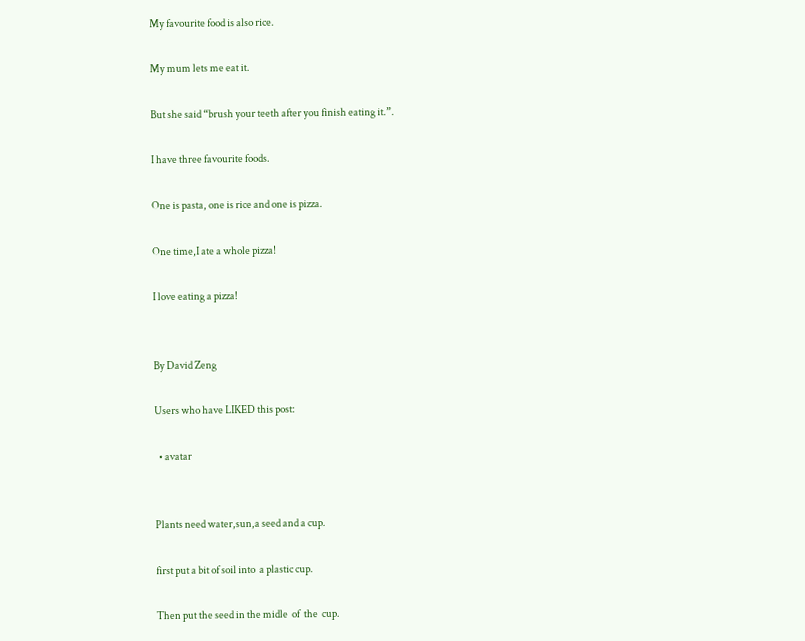My favourite food is also rice.

My mum lets me eat it.

But she said “brush your teeth after you finish eating it.”.

I have three favourite foods.

One is pasta, one is rice and one is pizza.

One time,I ate a whole pizza!

I love eating a pizza!


By David Zeng

Users who have LIKED this post:

  • avatar


Plants need water,sun,a seed and a cup.

first put a bit of soil into  a plastic cup.

Then put the seed in the midle  of  the  cup.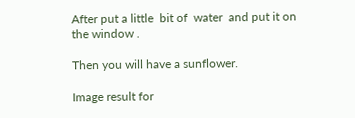After put a little  bit of  water  and put it on  the window .

Then you will have a sunflower.

Image result for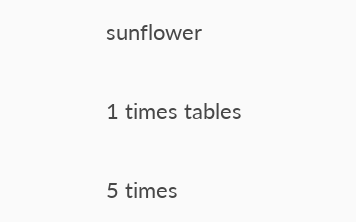sunflower


1 times tables


5 times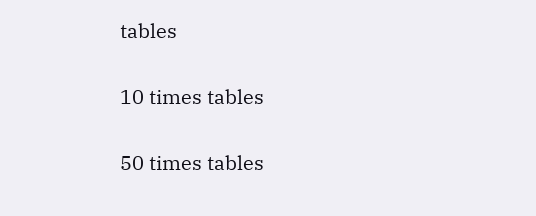tables


10 times tables


50 times tables